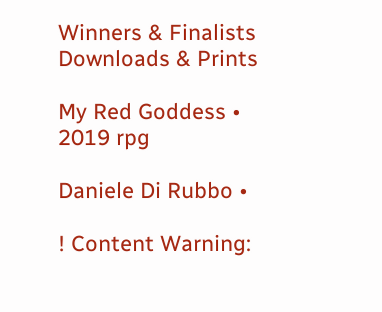Winners & Finalists
Downloads & Prints

My Red Goddess • 2019 rpg

Daniele Di Rubbo •

! Content Warning: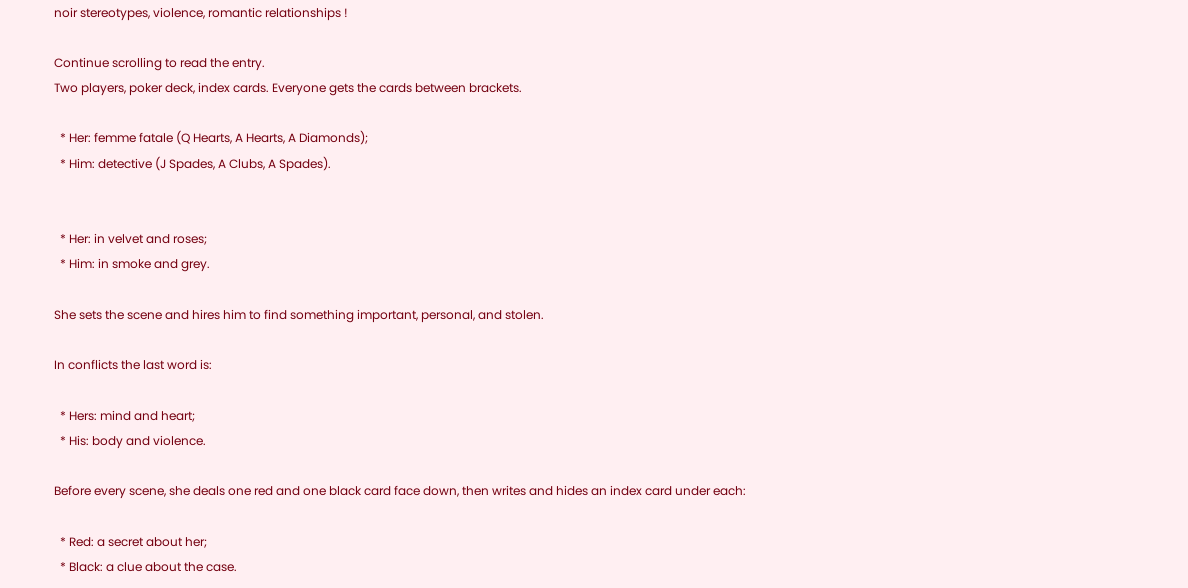noir stereotypes, violence, romantic relationships !

Continue scrolling to read the entry.
Two players, poker deck, index cards. Everyone gets the cards between brackets.

  * Her: femme fatale (Q Hearts, A Hearts, A Diamonds);
  * Him: detective (J Spades, A Clubs, A Spades).


  * Her: in velvet and roses;
  * Him: in smoke and grey.

She sets the scene and hires him to find something important, personal, and stolen.

In conflicts the last word is:

  * Hers: mind and heart;
  * His: body and violence.

Before every scene, she deals one red and one black card face down, then writes and hides an index card under each:

  * Red: a secret about her;
  * Black: a clue about the case.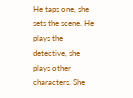He taps one, she sets the scene. He plays the detective, she plays other characters. She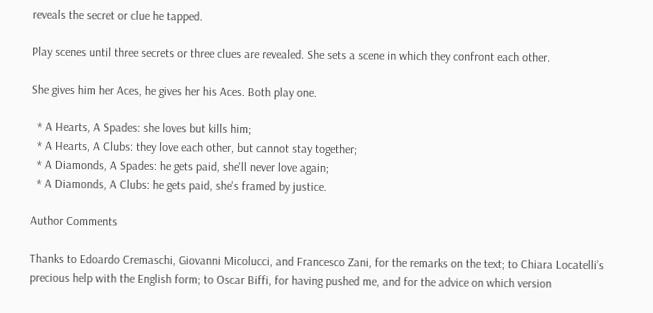reveals the secret or clue he tapped.

Play scenes until three secrets or three clues are revealed. She sets a scene in which they confront each other.

She gives him her Aces, he gives her his Aces. Both play one.

  * A Hearts, A Spades: she loves but kills him;
  * A Hearts, A Clubs: they love each other, but cannot stay together;
  * A Diamonds, A Spades: he gets paid, she'll never love again;
  * A Diamonds, A Clubs: he gets paid, she's framed by justice.

Author Comments

Thanks to Edoardo Cremaschi, Giovanni Micolucci, and Francesco Zani, for the remarks on the text; to Chiara Locatelli’s precious help with the English form; to Oscar Biffi, for having pushed me, and for the advice on which version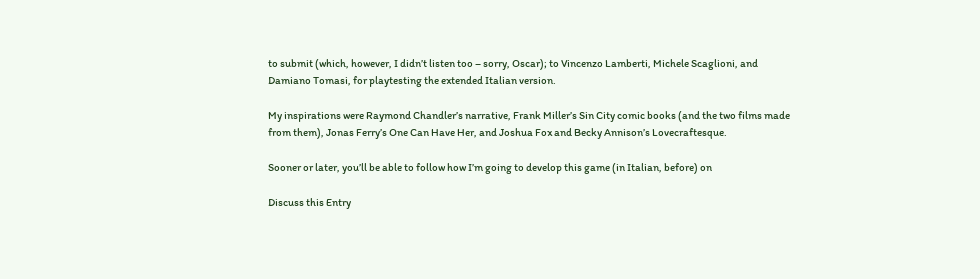to submit (which, however, I didn’t listen too – sorry, Oscar); to Vincenzo Lamberti, Michele Scaglioni, and Damiano Tomasi, for playtesting the extended Italian version.

My inspirations were Raymond Chandler’s narrative, Frank Miller’s Sin City comic books (and the two films made from them), Jonas Ferry’s One Can Have Her, and Joshua Fox and Becky Annison’s Lovecraftesque.

Sooner or later, you’ll be able to follow how I’m going to develop this game (in Italian, before) on

Discuss this Entry